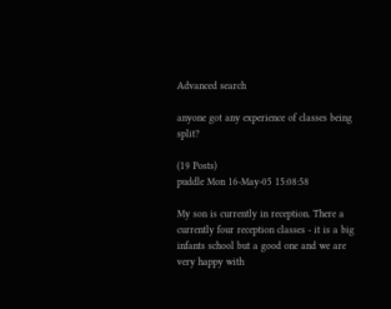Advanced search

anyone got any experience of classes being split?

(19 Posts)
puddle Mon 16-May-05 15:08:58

My son is currently in reception. There a currently four reception classes - it is a big infants school but a good one and we are very happy with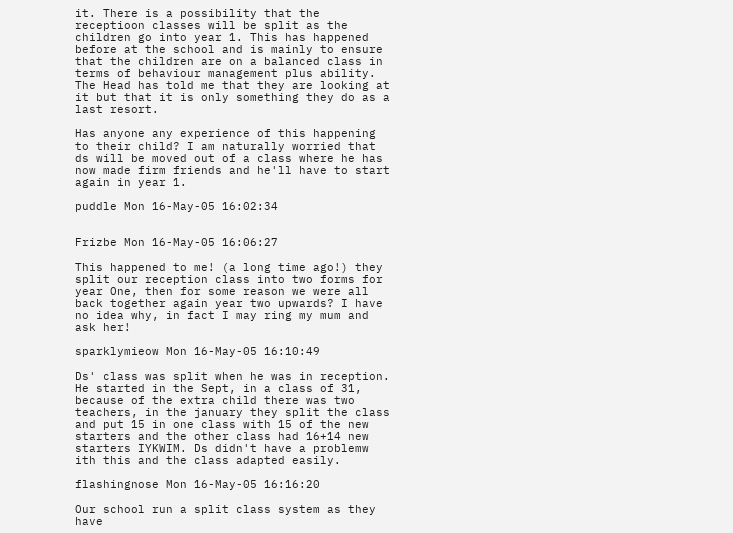it. There is a possibility that the receptioon classes will be split as the children go into year 1. This has happened before at the school and is mainly to ensure that the children are on a balanced class in terms of behaviour management plus ability. The Head has told me that they are looking at it but that it is only something they do as a last resort.

Has anyone any experience of this happening to their child? I am naturally worried that ds will be moved out of a class where he has now made firm friends and he'll have to start again in year 1.

puddle Mon 16-May-05 16:02:34


Frizbe Mon 16-May-05 16:06:27

This happened to me! (a long time ago!) they split our reception class into two forms for year One, then for some reason we were all back together again year two upwards? I have no idea why, in fact I may ring my mum and ask her!

sparklymieow Mon 16-May-05 16:10:49

Ds' class was split when he was in reception. He started in the Sept, in a class of 31, because of the extra child there was two teachers, in the january they split the class and put 15 in one class with 15 of the new starters and the other class had 16+14 new starters IYKWIM. Ds didn't have a problemw ith this and the class adapted easily.

flashingnose Mon 16-May-05 16:16:20

Our school run a split class system as they have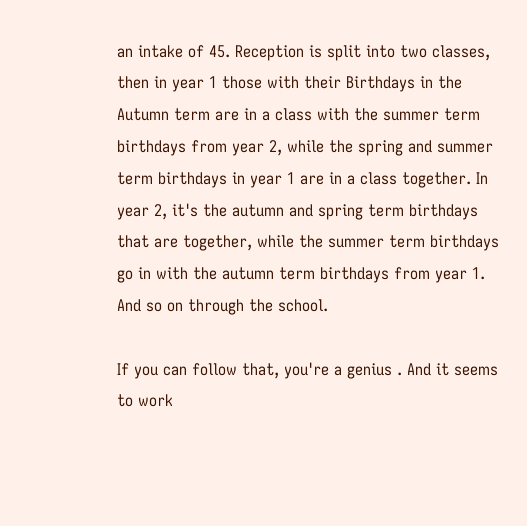an intake of 45. Reception is split into two classes, then in year 1 those with their Birthdays in the Autumn term are in a class with the summer term birthdays from year 2, while the spring and summer term birthdays in year 1 are in a class together. In year 2, it's the autumn and spring term birthdays that are together, while the summer term birthdays go in with the autumn term birthdays from year 1. And so on through the school.

If you can follow that, you're a genius . And it seems to work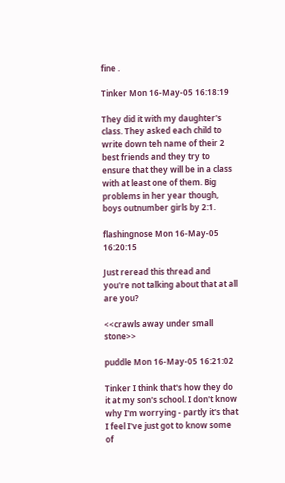fine .

Tinker Mon 16-May-05 16:18:19

They did it with my daughter's class. They asked each child to write down teh name of their 2 best friends and they try to ensure that they will be in a class with at least one of them. Big problems in her year though, boys outnumber girls by 2:1.

flashingnose Mon 16-May-05 16:20:15

Just reread this thread and you're not talking about that at all are you?

<<crawls away under small stone>>

puddle Mon 16-May-05 16:21:02

Tinker I think that's how they do it at my son's school. I don't know why I'm worrying - partly it's that I feel I've just got to know some of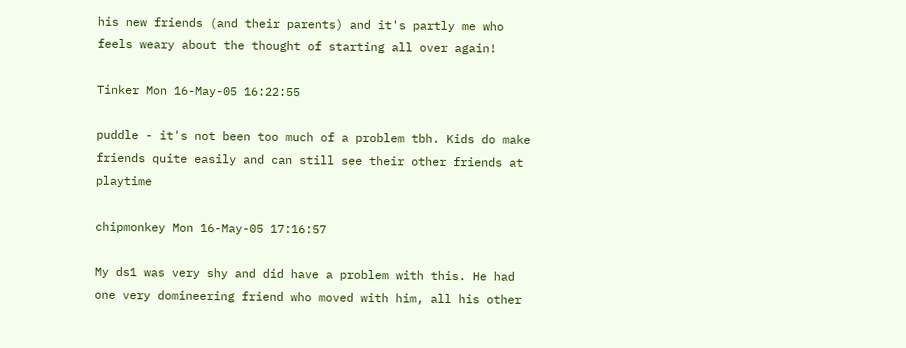his new friends (and their parents) and it's partly me who feels weary about the thought of starting all over again!

Tinker Mon 16-May-05 16:22:55

puddle - it's not been too much of a problem tbh. Kids do make friends quite easily and can still see their other friends at playtime

chipmonkey Mon 16-May-05 17:16:57

My ds1 was very shy and did have a problem with this. He had one very domineering friend who moved with him, all his other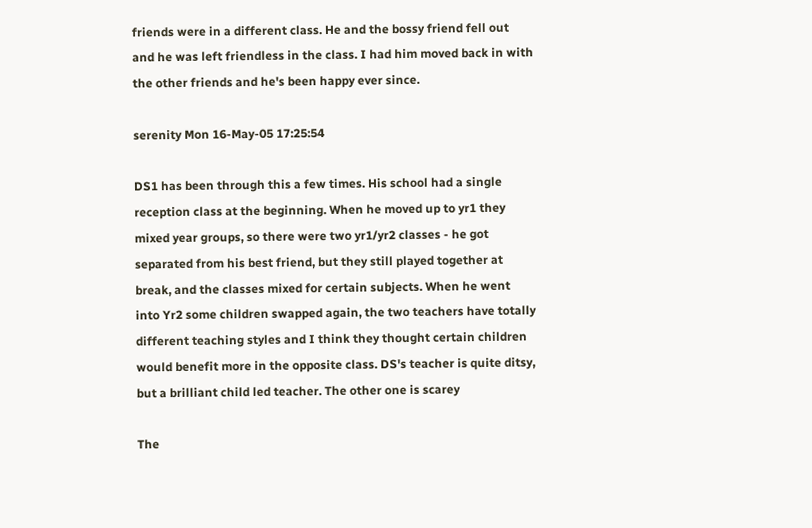friends were in a different class. He and the bossy friend fell out and he was left friendless in the class. I had him moved back in with the other friends and he's been happy ever since.

serenity Mon 16-May-05 17:25:54

DS1 has been through this a few times. His school had a single reception class at the beginning. When he moved up to yr1 they mixed year groups, so there were two yr1/yr2 classes - he got separated from his best friend, but they still played together at break, and the classes mixed for certain subjects. When he went into Yr2 some children swapped again, the two teachers have totally different teaching styles and I think they thought certain children would benefit more in the opposite class. DS's teacher is quite ditsy, but a brilliant child led teacher. The other one is scarey

The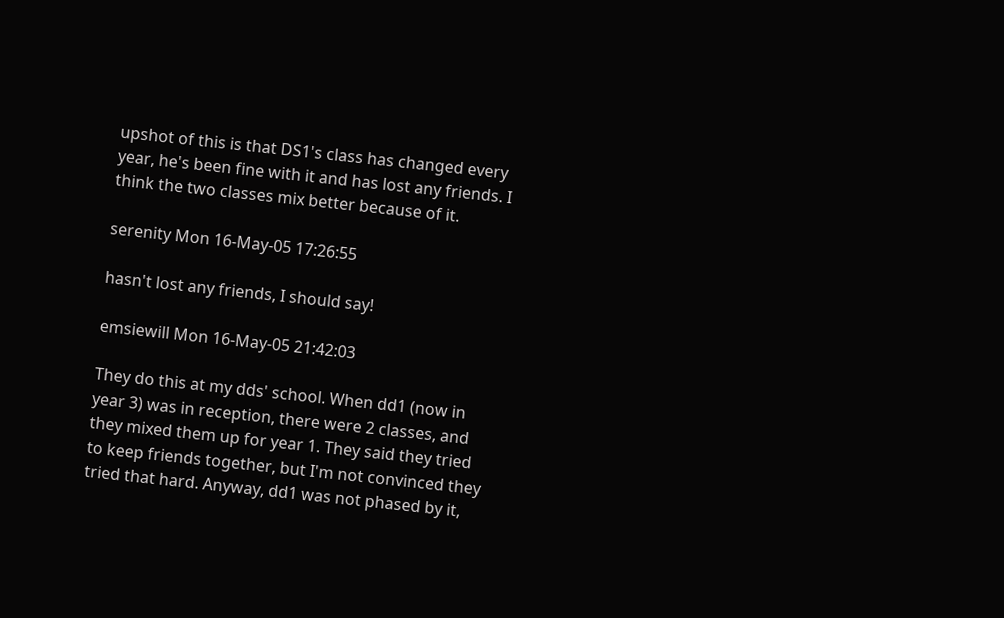upshot of this is that DS1's class has changed every year, he's been fine with it and has lost any friends. I think the two classes mix better because of it.

serenity Mon 16-May-05 17:26:55

hasn't lost any friends, I should say!

emsiewill Mon 16-May-05 21:42:03

They do this at my dds' school. When dd1 (now in year 3) was in reception, there were 2 classes, and they mixed them up for year 1. They said they tried to keep friends together, but I'm not convinced they tried that hard. Anyway, dd1 was not phased by it,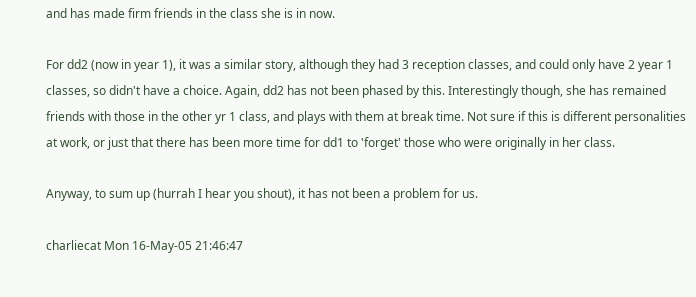and has made firm friends in the class she is in now.

For dd2 (now in year 1), it was a similar story, although they had 3 reception classes, and could only have 2 year 1 classes, so didn't have a choice. Again, dd2 has not been phased by this. Interestingly though, she has remained friends with those in the other yr 1 class, and plays with them at break time. Not sure if this is different personalities at work, or just that there has been more time for dd1 to 'forget' those who were originally in her class.

Anyway, to sum up (hurrah I hear you shout), it has not been a problem for us.

charliecat Mon 16-May-05 21:46:47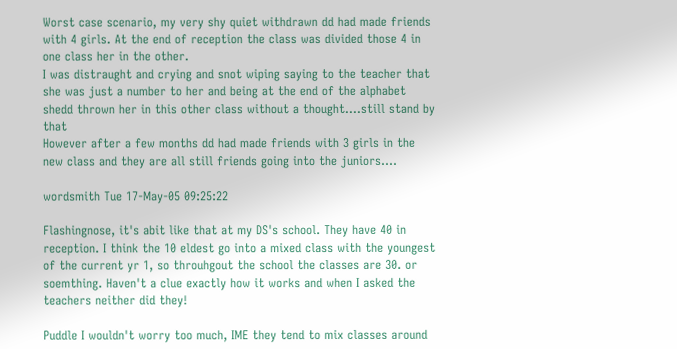Worst case scenario, my very shy quiet withdrawn dd had made friends with 4 girls. At the end of reception the class was divided those 4 in one class her in the other.
I was distraught and crying and snot wiping saying to the teacher that she was just a number to her and being at the end of the alphabet shedd thrown her in this other class without a thought....still stand by that
However after a few months dd had made friends with 3 girls in the new class and they are all still friends going into the juniors....

wordsmith Tue 17-May-05 09:25:22

Flashingnose, it's abit like that at my DS's school. They have 40 in reception. I think the 10 eldest go into a mixed class with the youngest of the current yr 1, so throuhgout the school the classes are 30. or soemthing. Haven't a clue exactly how it works and when I asked the teachers neither did they!

Puddle I wouldn't worry too much, IME they tend to mix classes around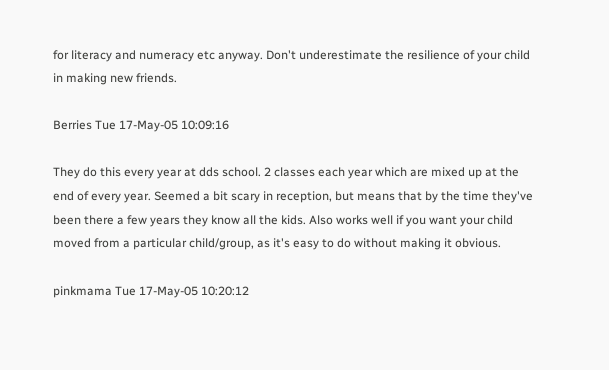for literacy and numeracy etc anyway. Don't underestimate the resilience of your child in making new friends.

Berries Tue 17-May-05 10:09:16

They do this every year at dds school. 2 classes each year which are mixed up at the end of every year. Seemed a bit scary in reception, but means that by the time they've been there a few years they know all the kids. Also works well if you want your child moved from a particular child/group, as it's easy to do without making it obvious.

pinkmama Tue 17-May-05 10:20:12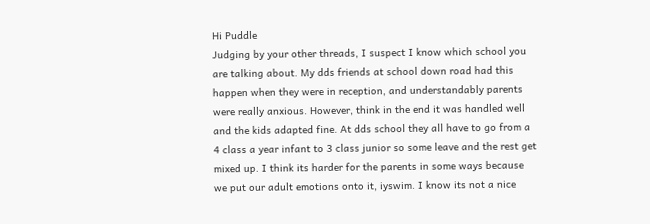Hi Puddle
Judging by your other threads, I suspect I know which school you are talking about. My dds friends at school down road had this happen when they were in reception, and understandably parents were really anxious. However, think in the end it was handled well and the kids adapted fine. At dds school they all have to go from a 4 class a year infant to 3 class junior so some leave and the rest get mixed up. I think its harder for the parents in some ways because we put our adult emotions onto it, iyswim. I know its not a nice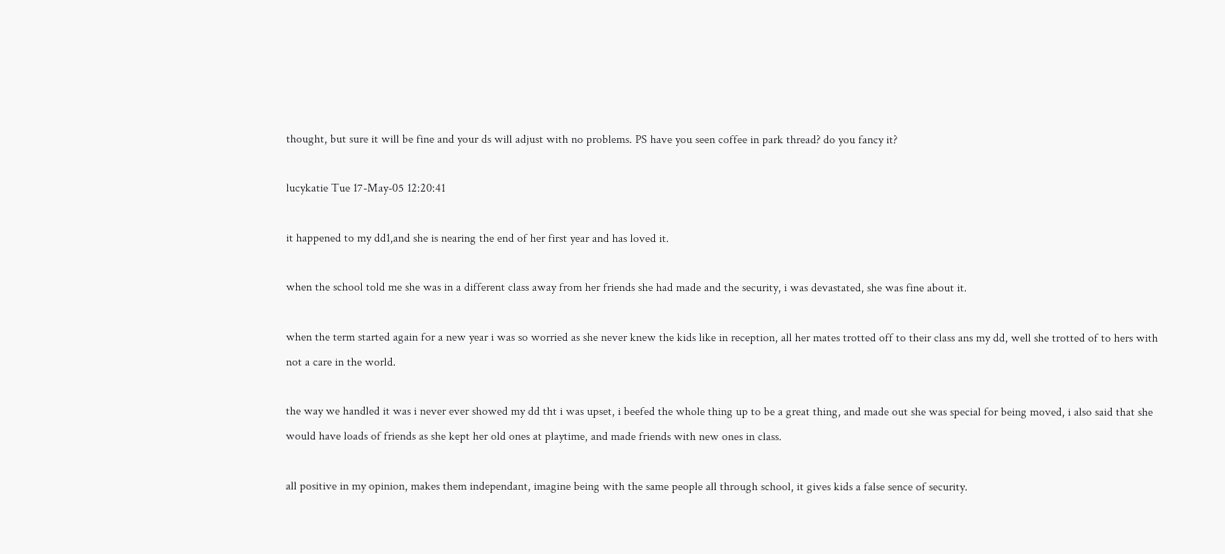thought, but sure it will be fine and your ds will adjust with no problems. PS have you seen coffee in park thread? do you fancy it?

lucykatie Tue 17-May-05 12:20:41

it happened to my dd1,and she is nearing the end of her first year and has loved it.

when the school told me she was in a different class away from her friends she had made and the security, i was devastated, she was fine about it.

when the term started again for a new year i was so worried as she never knew the kids like in reception, all her mates trotted off to their class ans my dd, well she trotted of to hers with not a care in the world.

the way we handled it was i never ever showed my dd tht i was upset, i beefed the whole thing up to be a great thing, and made out she was special for being moved, i also said that she would have loads of friends as she kept her old ones at playtime, and made friends with new ones in class.

all positive in my opinion, makes them independant, imagine being with the same people all through school, it gives kids a false sence of security.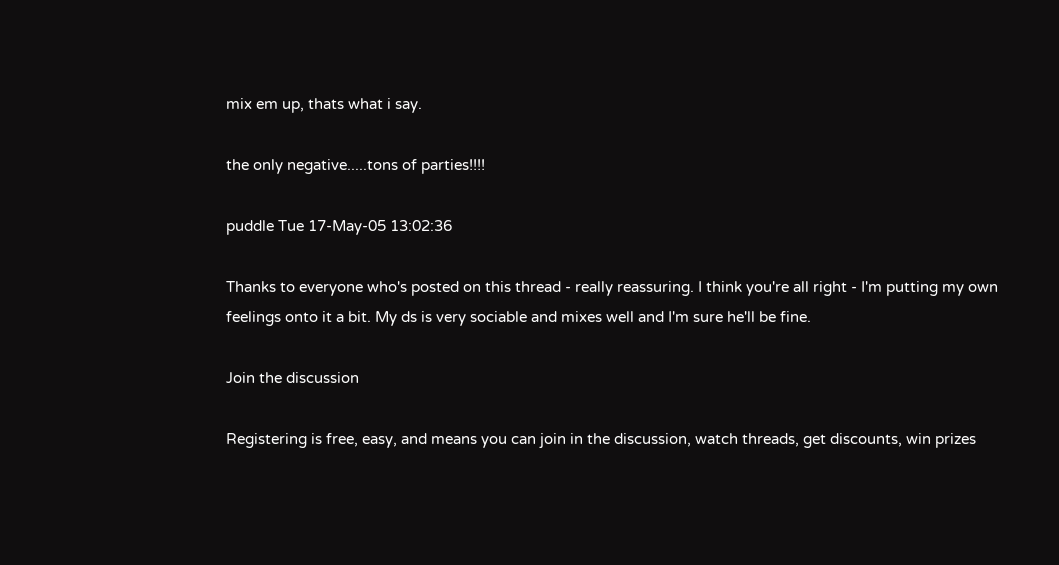mix em up, thats what i say.

the only negative.....tons of parties!!!!

puddle Tue 17-May-05 13:02:36

Thanks to everyone who's posted on this thread - really reassuring. I think you're all right - I'm putting my own feelings onto it a bit. My ds is very sociable and mixes well and I'm sure he'll be fine.

Join the discussion

Registering is free, easy, and means you can join in the discussion, watch threads, get discounts, win prizes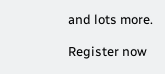and lots more.

Register now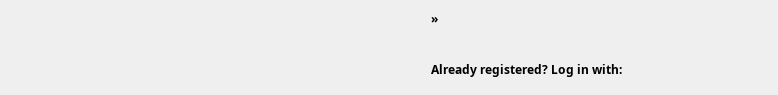»

Already registered? Log in with: